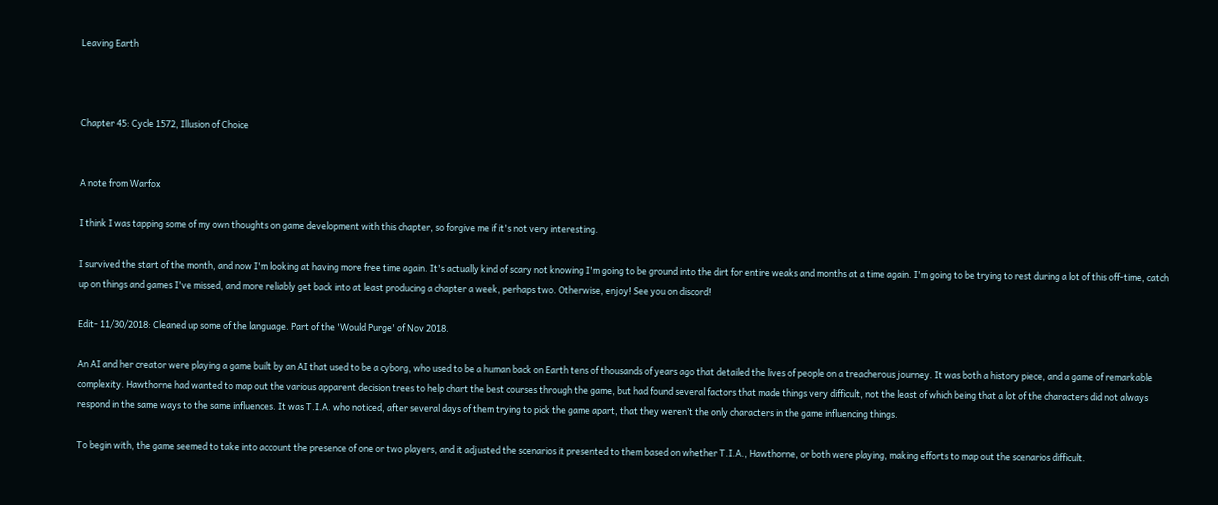Leaving Earth



Chapter 45: Cycle 1572, Illusion of Choice


A note from Warfox

I think I was tapping some of my own thoughts on game development with this chapter, so forgive me if it's not very interesting.

I survived the start of the month, and now I'm looking at having more free time again. It's actually kind of scary not knowing I'm going to be ground into the dirt for entire weaks and months at a time again. I'm going to be trying to rest during a lot of this off-time, catch up on things and games I've missed, and more reliably get back into at least producing a chapter a week, perhaps two. Otherwise, enjoy! See you on discord!

Edit- 11/30/2018: Cleaned up some of the language. Part of the 'Would Purge' of Nov 2018.

An AI and her creator were playing a game built by an AI that used to be a cyborg, who used to be a human back on Earth tens of thousands of years ago that detailed the lives of people on a treacherous journey. It was both a history piece, and a game of remarkable complexity. Hawthorne had wanted to map out the various apparent decision trees to help chart the best courses through the game, but had found several factors that made things very difficult, not the least of which being that a lot of the characters did not always respond in the same ways to the same influences. It was T.I.A. who noticed, after several days of them trying to pick the game apart, that they weren’t the only characters in the game influencing things.

To begin with, the game seemed to take into account the presence of one or two players, and it adjusted the scenarios it presented to them based on whether T.I.A., Hawthorne, or both were playing, making efforts to map out the scenarios difficult.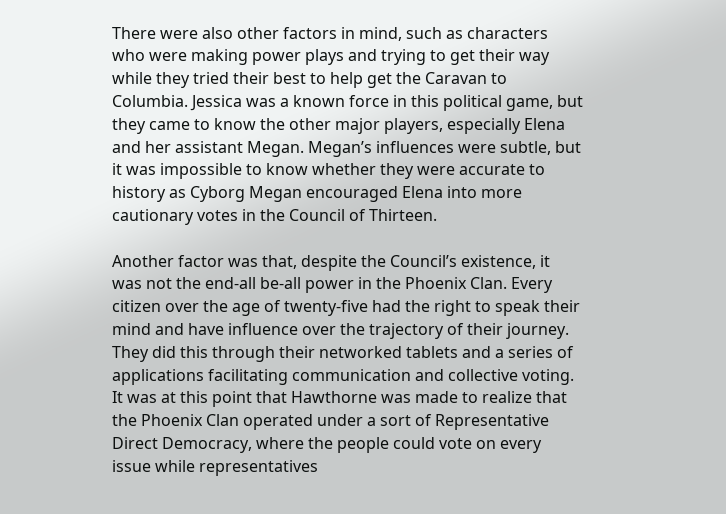There were also other factors in mind, such as characters who were making power plays and trying to get their way while they tried their best to help get the Caravan to Columbia. Jessica was a known force in this political game, but they came to know the other major players, especially Elena and her assistant Megan. Megan’s influences were subtle, but it was impossible to know whether they were accurate to history as Cyborg Megan encouraged Elena into more cautionary votes in the Council of Thirteen.

Another factor was that, despite the Council’s existence, it was not the end-all be-all power in the Phoenix Clan. Every citizen over the age of twenty-five had the right to speak their mind and have influence over the trajectory of their journey. They did this through their networked tablets and a series of applications facilitating communication and collective voting. It was at this point that Hawthorne was made to realize that the Phoenix Clan operated under a sort of Representative Direct Democracy, where the people could vote on every issue while representatives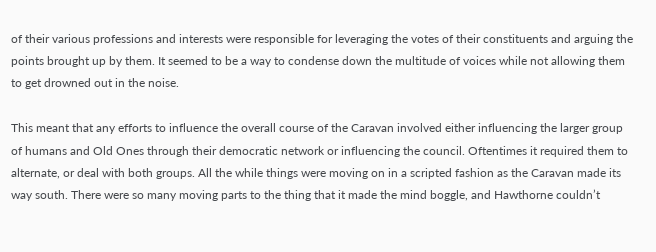of their various professions and interests were responsible for leveraging the votes of their constituents and arguing the points brought up by them. It seemed to be a way to condense down the multitude of voices while not allowing them to get drowned out in the noise.

This meant that any efforts to influence the overall course of the Caravan involved either influencing the larger group of humans and Old Ones through their democratic network or influencing the council. Oftentimes it required them to alternate, or deal with both groups. All the while things were moving on in a scripted fashion as the Caravan made its way south. There were so many moving parts to the thing that it made the mind boggle, and Hawthorne couldn’t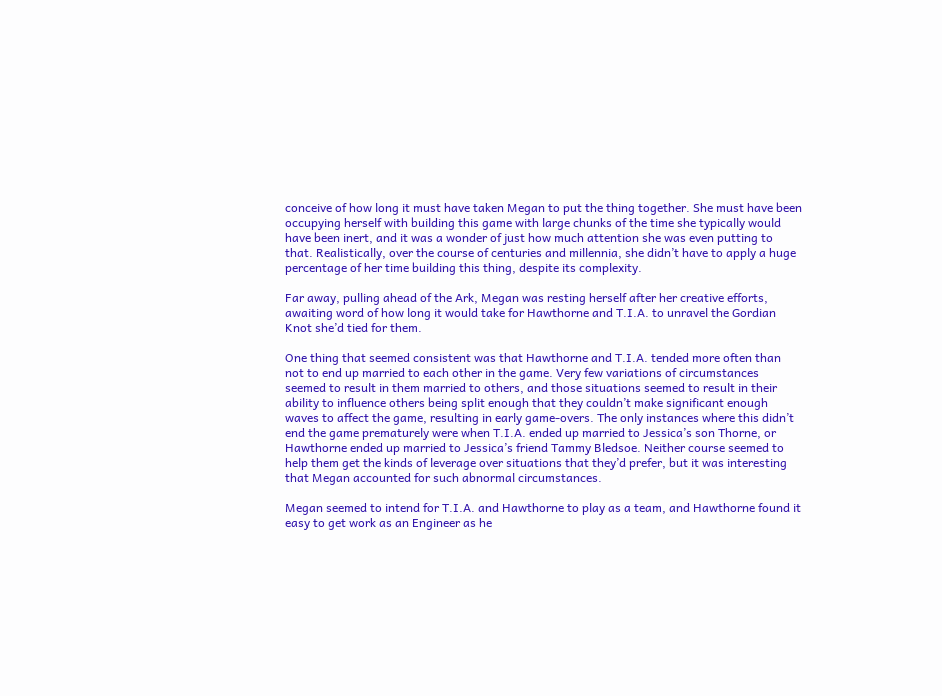conceive of how long it must have taken Megan to put the thing together. She must have been occupying herself with building this game with large chunks of the time she typically would have been inert, and it was a wonder of just how much attention she was even putting to that. Realistically, over the course of centuries and millennia, she didn’t have to apply a huge percentage of her time building this thing, despite its complexity.

Far away, pulling ahead of the Ark, Megan was resting herself after her creative efforts, awaiting word of how long it would take for Hawthorne and T.I.A. to unravel the Gordian Knot she’d tied for them.

One thing that seemed consistent was that Hawthorne and T.I.A. tended more often than not to end up married to each other in the game. Very few variations of circumstances seemed to result in them married to others, and those situations seemed to result in their ability to influence others being split enough that they couldn’t make significant enough waves to affect the game, resulting in early game-overs. The only instances where this didn’t end the game prematurely were when T.I.A. ended up married to Jessica’s son Thorne, or Hawthorne ended up married to Jessica’s friend Tammy Bledsoe. Neither course seemed to help them get the kinds of leverage over situations that they’d prefer, but it was interesting that Megan accounted for such abnormal circumstances.

Megan seemed to intend for T.I.A. and Hawthorne to play as a team, and Hawthorne found it easy to get work as an Engineer as he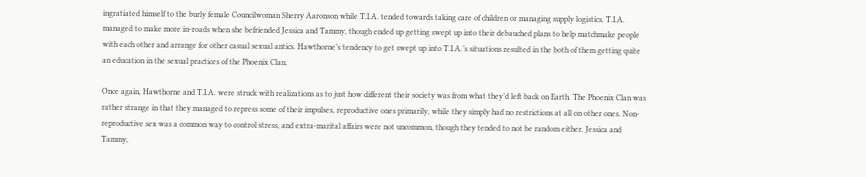ingratiated himself to the burly female Councilwoman Sherry Aaronson while T.I.A. tended towards taking care of children or managing supply logistics. T.I.A. managed to make more in-roads when she befriended Jessica and Tammy, though ended up getting swept up into their debauched plans to help matchmake people with each other and arrange for other casual sexual antics. Hawthorne’s tendency to get swept up into T.I.A.’s situations resulted in the both of them getting quite an education in the sexual practices of the Phoenix Clan.

Once again, Hawthorne and T.I.A. were struck with realizations as to just how different their society was from what they’d left back on Earth. The Phoenix Clan was rather strange in that they managed to repress some of their impulses, reproductive ones primarily, while they simply had no restrictions at all on other ones. Non-reproductive sex was a common way to control stress, and extra-marital affairs were not uncommon, though they tended to not be random either. Jessica and Tammy,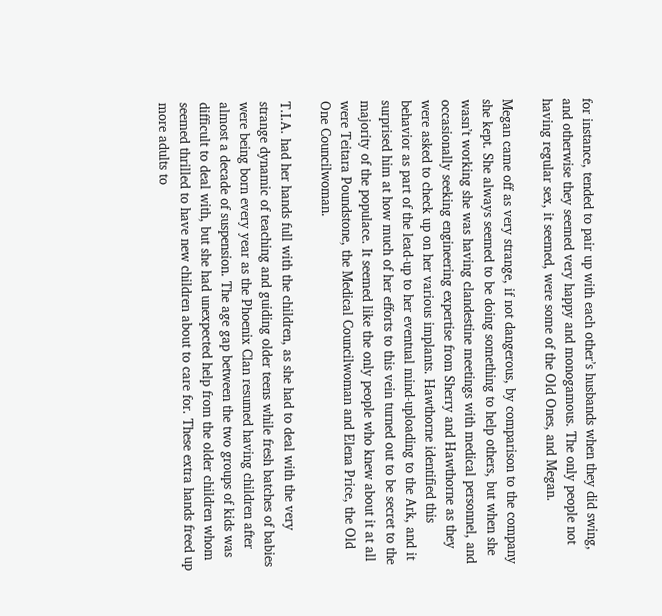for instance, tended to pair up with each other’s husbands when they did swing, and otherwise they seemed very happy and monogamous. The only people not having regular sex, it seemed, were some of the Old Ones, and Megan.

Megan came off as very strange, if not dangerous, by comparison to the company she kept. She always seemed to be doing something to help others, but when she wasn’t working she was having clandestine meetings with medical personnel, and occasionally seeking engineering expertise from Sherry and Hawthorne as they were asked to check up on her various implants. Hawthorne identified this behavior as part of the lead-up to her eventual mind-uploading to the Ark, and it surprised him at how much of her efforts to this vein turned out to be secret to the majority of the populace. It seemed like the only people who knew about it at all were Teitara Poundstone, the Medical Councilwoman and Elena Price, the Old One Councilwoman.

T.I.A. had her hands full with the children, as she had to deal with the very strange dynamic of teaching and guiding older teens while fresh batches of babies were being born every year as the Phoenix Clan resumed having children after almost a decade of suspension. The age gap between the two groups of kids was difficult to deal with, but she had unexpected help from the older children whom seemed thrilled to have new children about to care for. These extra hands freed up more adults to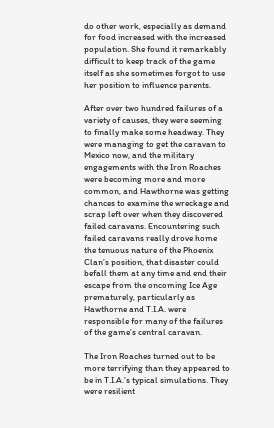do other work, especially as demand for food increased with the increased population. She found it remarkably difficult to keep track of the game itself as she sometimes forgot to use her position to influence parents.

After over two hundred failures of a variety of causes, they were seeming to finally make some headway. They were managing to get the caravan to Mexico now, and the military engagements with the Iron Roaches were becoming more and more common, and Hawthorne was getting chances to examine the wreckage and scrap left over when they discovered failed caravans. Encountering such failed caravans really drove home the tenuous nature of the Phoenix Clan’s position, that disaster could befall them at any time and end their escape from the oncoming Ice Age prematurely, particularly as Hawthorne and T.I.A. were responsible for many of the failures of the game’s central caravan.

The Iron Roaches turned out to be more terrifying than they appeared to be in T.I.A.’s typical simulations. They were resilient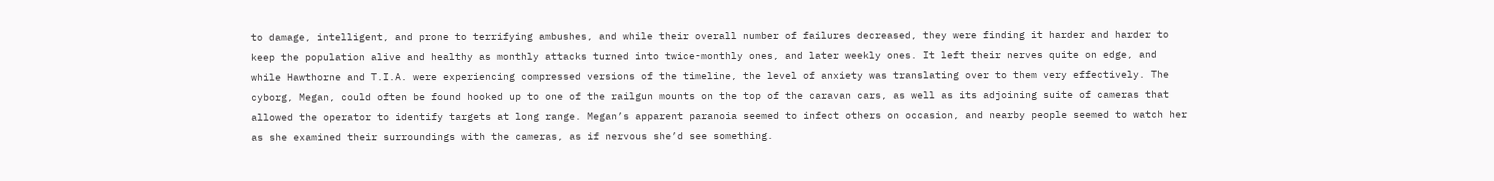to damage, intelligent, and prone to terrifying ambushes, and while their overall number of failures decreased, they were finding it harder and harder to keep the population alive and healthy as monthly attacks turned into twice-monthly ones, and later weekly ones. It left their nerves quite on edge, and while Hawthorne and T.I.A. were experiencing compressed versions of the timeline, the level of anxiety was translating over to them very effectively. The cyborg, Megan, could often be found hooked up to one of the railgun mounts on the top of the caravan cars, as well as its adjoining suite of cameras that allowed the operator to identify targets at long range. Megan’s apparent paranoia seemed to infect others on occasion, and nearby people seemed to watch her as she examined their surroundings with the cameras, as if nervous she’d see something.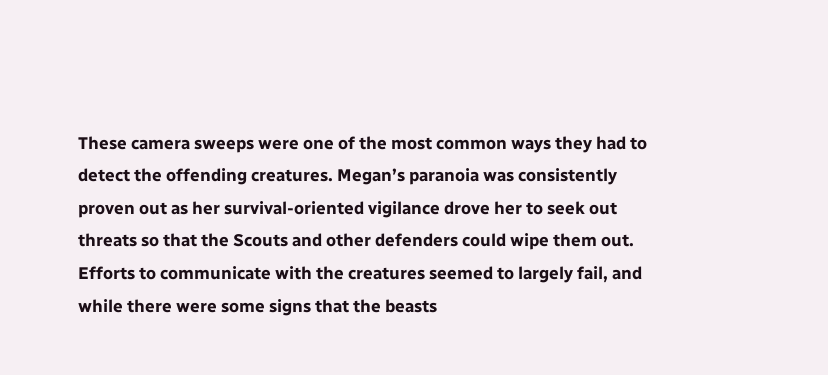These camera sweeps were one of the most common ways they had to detect the offending creatures. Megan’s paranoia was consistently proven out as her survival-oriented vigilance drove her to seek out threats so that the Scouts and other defenders could wipe them out. Efforts to communicate with the creatures seemed to largely fail, and while there were some signs that the beasts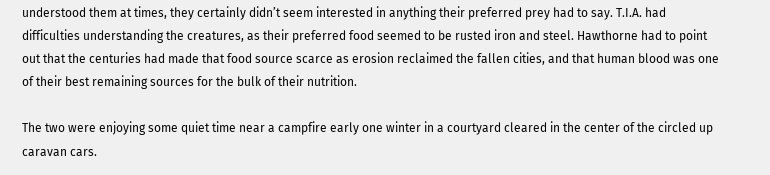understood them at times, they certainly didn’t seem interested in anything their preferred prey had to say. T.I.A. had difficulties understanding the creatures, as their preferred food seemed to be rusted iron and steel. Hawthorne had to point out that the centuries had made that food source scarce as erosion reclaimed the fallen cities, and that human blood was one of their best remaining sources for the bulk of their nutrition.

The two were enjoying some quiet time near a campfire early one winter in a courtyard cleared in the center of the circled up caravan cars.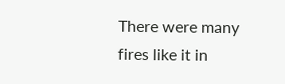There were many fires like it in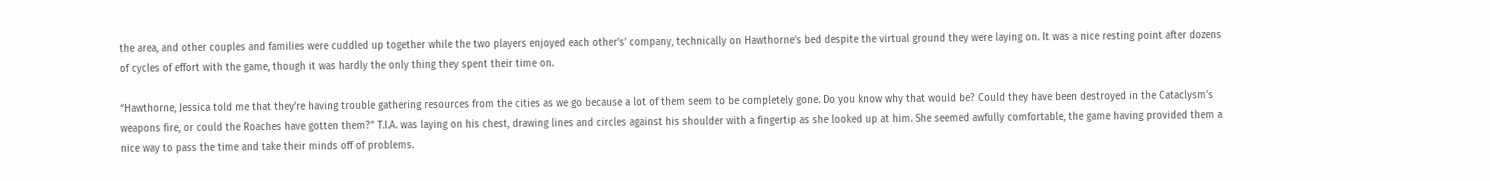the area, and other couples and families were cuddled up together while the two players enjoyed each other's’ company, technically on Hawthorne’s bed despite the virtual ground they were laying on. It was a nice resting point after dozens of cycles of effort with the game, though it was hardly the only thing they spent their time on.

“Hawthorne, Jessica told me that they’re having trouble gathering resources from the cities as we go because a lot of them seem to be completely gone. Do you know why that would be? Could they have been destroyed in the Cataclysm’s weapons fire, or could the Roaches have gotten them?” T.I.A. was laying on his chest, drawing lines and circles against his shoulder with a fingertip as she looked up at him. She seemed awfully comfortable, the game having provided them a nice way to pass the time and take their minds off of problems.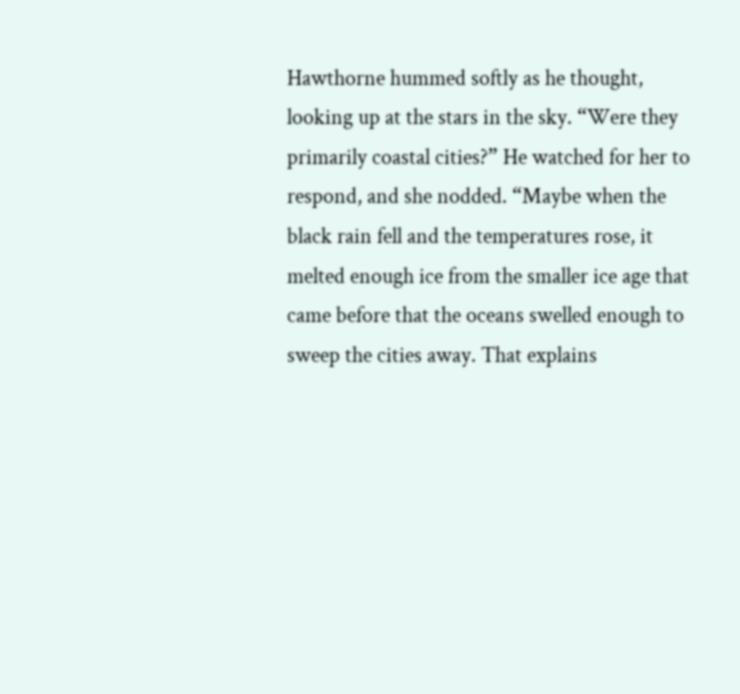Hawthorne hummed softly as he thought, looking up at the stars in the sky. “Were they primarily coastal cities?” He watched for her to respond, and she nodded. “Maybe when the black rain fell and the temperatures rose, it melted enough ice from the smaller ice age that came before that the oceans swelled enough to sweep the cities away. That explains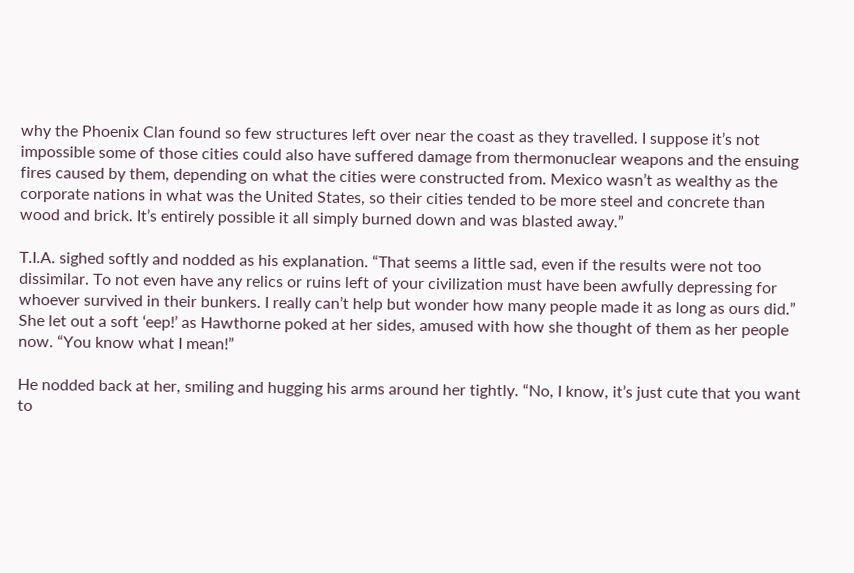why the Phoenix Clan found so few structures left over near the coast as they travelled. I suppose it’s not impossible some of those cities could also have suffered damage from thermonuclear weapons and the ensuing fires caused by them, depending on what the cities were constructed from. Mexico wasn’t as wealthy as the corporate nations in what was the United States, so their cities tended to be more steel and concrete than wood and brick. It’s entirely possible it all simply burned down and was blasted away.”

T.I.A. sighed softly and nodded as his explanation. “That seems a little sad, even if the results were not too dissimilar. To not even have any relics or ruins left of your civilization must have been awfully depressing for whoever survived in their bunkers. I really can’t help but wonder how many people made it as long as ours did.” She let out a soft ‘eep!’ as Hawthorne poked at her sides, amused with how she thought of them as her people now. “You know what I mean!”

He nodded back at her, smiling and hugging his arms around her tightly. “No, I know, it’s just cute that you want to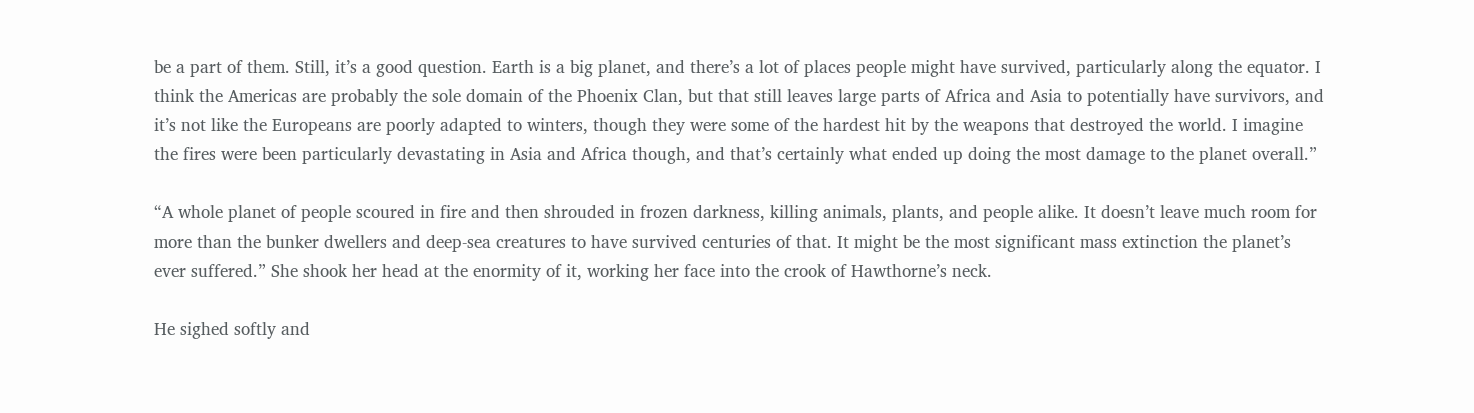be a part of them. Still, it’s a good question. Earth is a big planet, and there’s a lot of places people might have survived, particularly along the equator. I think the Americas are probably the sole domain of the Phoenix Clan, but that still leaves large parts of Africa and Asia to potentially have survivors, and it’s not like the Europeans are poorly adapted to winters, though they were some of the hardest hit by the weapons that destroyed the world. I imagine the fires were been particularly devastating in Asia and Africa though, and that’s certainly what ended up doing the most damage to the planet overall.”

“A whole planet of people scoured in fire and then shrouded in frozen darkness, killing animals, plants, and people alike. It doesn’t leave much room for more than the bunker dwellers and deep-sea creatures to have survived centuries of that. It might be the most significant mass extinction the planet’s ever suffered.” She shook her head at the enormity of it, working her face into the crook of Hawthorne’s neck.

He sighed softly and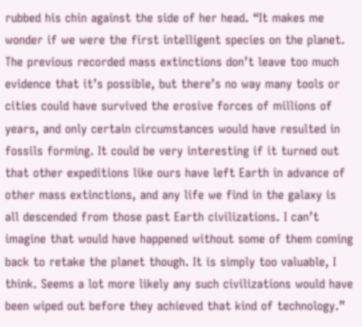rubbed his chin against the side of her head. “It makes me wonder if we were the first intelligent species on the planet. The previous recorded mass extinctions don’t leave too much evidence that it’s possible, but there’s no way many tools or cities could have survived the erosive forces of millions of years, and only certain circumstances would have resulted in fossils forming. It could be very interesting if it turned out that other expeditions like ours have left Earth in advance of other mass extinctions, and any life we find in the galaxy is all descended from those past Earth civilizations. I can’t imagine that would have happened without some of them coming back to retake the planet though. It is simply too valuable, I think. Seems a lot more likely any such civilizations would have been wiped out before they achieved that kind of technology.”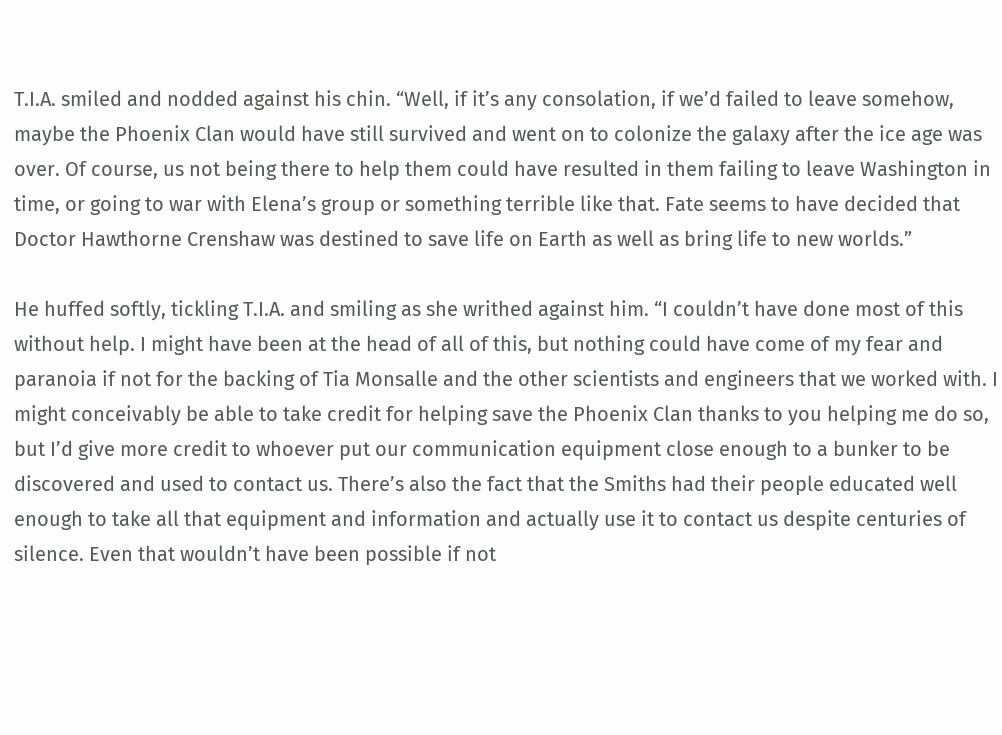T.I.A. smiled and nodded against his chin. “Well, if it’s any consolation, if we’d failed to leave somehow, maybe the Phoenix Clan would have still survived and went on to colonize the galaxy after the ice age was over. Of course, us not being there to help them could have resulted in them failing to leave Washington in time, or going to war with Elena’s group or something terrible like that. Fate seems to have decided that Doctor Hawthorne Crenshaw was destined to save life on Earth as well as bring life to new worlds.”

He huffed softly, tickling T.I.A. and smiling as she writhed against him. “I couldn’t have done most of this without help. I might have been at the head of all of this, but nothing could have come of my fear and paranoia if not for the backing of Tia Monsalle and the other scientists and engineers that we worked with. I might conceivably be able to take credit for helping save the Phoenix Clan thanks to you helping me do so, but I’d give more credit to whoever put our communication equipment close enough to a bunker to be discovered and used to contact us. There’s also the fact that the Smiths had their people educated well enough to take all that equipment and information and actually use it to contact us despite centuries of silence. Even that wouldn’t have been possible if not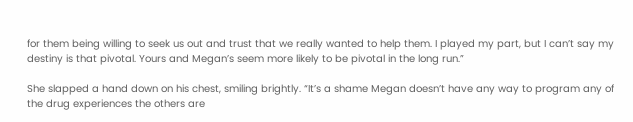for them being willing to seek us out and trust that we really wanted to help them. I played my part, but I can’t say my destiny is that pivotal. Yours and Megan’s seem more likely to be pivotal in the long run.”

She slapped a hand down on his chest, smiling brightly. “It’s a shame Megan doesn’t have any way to program any of the drug experiences the others are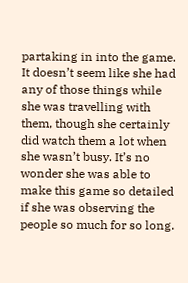partaking in into the game. It doesn’t seem like she had any of those things while she was travelling with them, though she certainly did watch them a lot when she wasn’t busy. It’s no wonder she was able to make this game so detailed if she was observing the people so much for so long.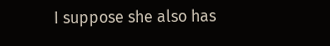I suppose she also has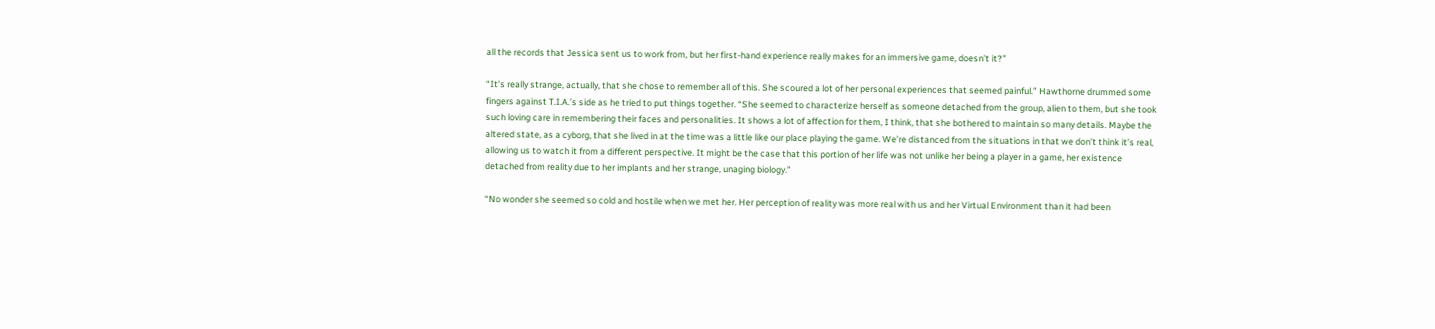all the records that Jessica sent us to work from, but her first-hand experience really makes for an immersive game, doesn’t it?”

“It’s really strange, actually, that she chose to remember all of this. She scoured a lot of her personal experiences that seemed painful.” Hawthorne drummed some fingers against T.I.A.’s side as he tried to put things together. “She seemed to characterize herself as someone detached from the group, alien to them, but she took such loving care in remembering their faces and personalities. It shows a lot of affection for them, I think, that she bothered to maintain so many details. Maybe the altered state, as a cyborg, that she lived in at the time was a little like our place playing the game. We’re distanced from the situations in that we don’t think it’s real, allowing us to watch it from a different perspective. It might be the case that this portion of her life was not unlike her being a player in a game, her existence detached from reality due to her implants and her strange, unaging biology.”

“No wonder she seemed so cold and hostile when we met her. Her perception of reality was more real with us and her Virtual Environment than it had been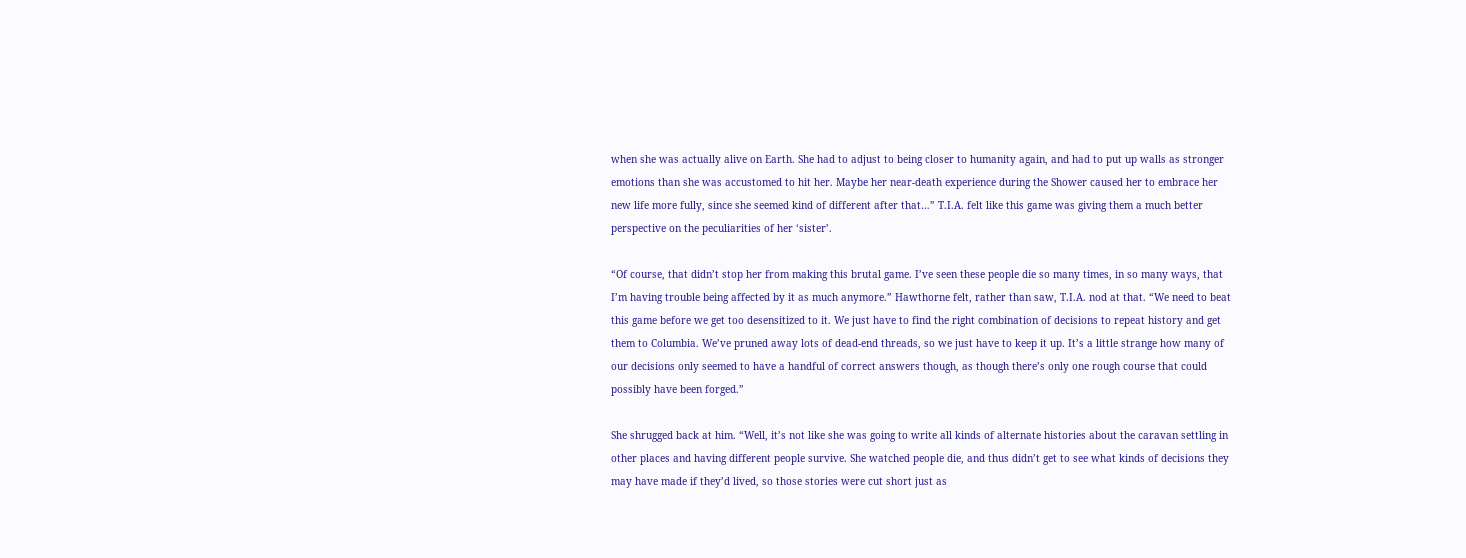when she was actually alive on Earth. She had to adjust to being closer to humanity again, and had to put up walls as stronger emotions than she was accustomed to hit her. Maybe her near-death experience during the Shower caused her to embrace her new life more fully, since she seemed kind of different after that…” T.I.A. felt like this game was giving them a much better perspective on the peculiarities of her ‘sister’.

“Of course, that didn’t stop her from making this brutal game. I’ve seen these people die so many times, in so many ways, that I’m having trouble being affected by it as much anymore.” Hawthorne felt, rather than saw, T.I.A. nod at that. “We need to beat this game before we get too desensitized to it. We just have to find the right combination of decisions to repeat history and get them to Columbia. We’ve pruned away lots of dead-end threads, so we just have to keep it up. It’s a little strange how many of our decisions only seemed to have a handful of correct answers though, as though there’s only one rough course that could possibly have been forged.”

She shrugged back at him. “Well, it’s not like she was going to write all kinds of alternate histories about the caravan settling in other places and having different people survive. She watched people die, and thus didn’t get to see what kinds of decisions they may have made if they’d lived, so those stories were cut short just as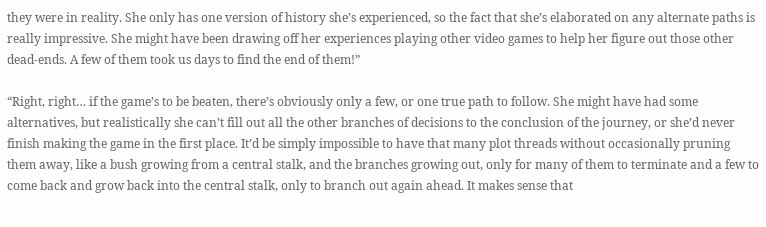they were in reality. She only has one version of history she’s experienced, so the fact that she’s elaborated on any alternate paths is really impressive. She might have been drawing off her experiences playing other video games to help her figure out those other dead-ends. A few of them took us days to find the end of them!”

“Right, right… if the game’s to be beaten, there’s obviously only a few, or one true path to follow. She might have had some alternatives, but realistically she can’t fill out all the other branches of decisions to the conclusion of the journey, or she’d never finish making the game in the first place. It’d be simply impossible to have that many plot threads without occasionally pruning them away, like a bush growing from a central stalk, and the branches growing out, only for many of them to terminate and a few to come back and grow back into the central stalk, only to branch out again ahead. It makes sense that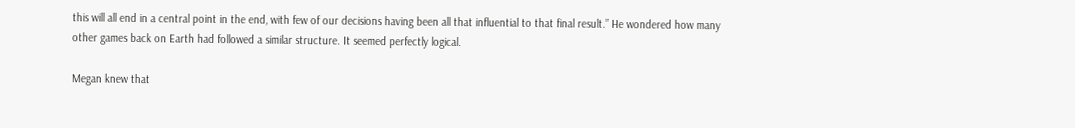this will all end in a central point in the end, with few of our decisions having been all that influential to that final result.” He wondered how many other games back on Earth had followed a similar structure. It seemed perfectly logical.

Megan knew that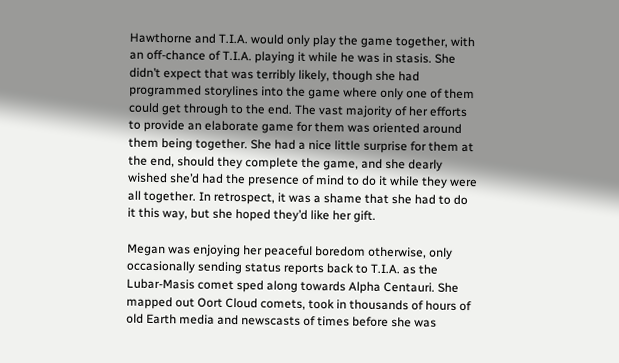Hawthorne and T.I.A. would only play the game together, with an off-chance of T.I.A. playing it while he was in stasis. She didn’t expect that was terribly likely, though she had programmed storylines into the game where only one of them could get through to the end. The vast majority of her efforts to provide an elaborate game for them was oriented around them being together. She had a nice little surprise for them at the end, should they complete the game, and she dearly wished she’d had the presence of mind to do it while they were all together. In retrospect, it was a shame that she had to do it this way, but she hoped they’d like her gift.

Megan was enjoying her peaceful boredom otherwise, only occasionally sending status reports back to T.I.A. as the Lubar-Masis comet sped along towards Alpha Centauri. She mapped out Oort Cloud comets, took in thousands of hours of old Earth media and newscasts of times before she was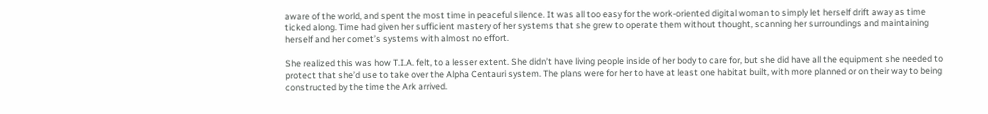aware of the world, and spent the most time in peaceful silence. It was all too easy for the work-oriented digital woman to simply let herself drift away as time ticked along. Time had given her sufficient mastery of her systems that she grew to operate them without thought, scanning her surroundings and maintaining herself and her comet’s systems with almost no effort.

She realized this was how T.I.A. felt, to a lesser extent. She didn’t have living people inside of her body to care for, but she did have all the equipment she needed to protect that she’d use to take over the Alpha Centauri system. The plans were for her to have at least one habitat built, with more planned or on their way to being constructed by the time the Ark arrived.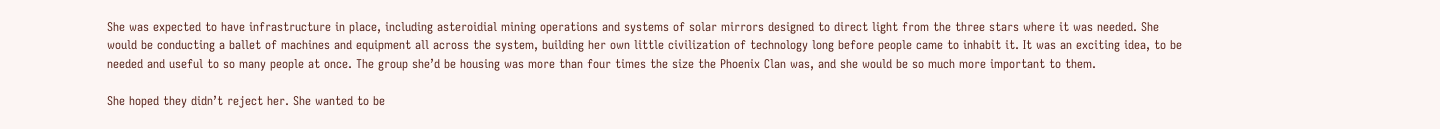She was expected to have infrastructure in place, including asteroidial mining operations and systems of solar mirrors designed to direct light from the three stars where it was needed. She would be conducting a ballet of machines and equipment all across the system, building her own little civilization of technology long before people came to inhabit it. It was an exciting idea, to be needed and useful to so many people at once. The group she’d be housing was more than four times the size the Phoenix Clan was, and she would be so much more important to them.

She hoped they didn’t reject her. She wanted to be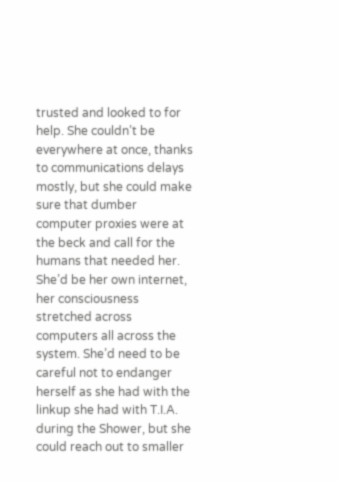trusted and looked to for help. She couldn’t be everywhere at once, thanks to communications delays mostly, but she could make sure that dumber computer proxies were at the beck and call for the humans that needed her. She’d be her own internet, her consciousness stretched across computers all across the system. She’d need to be careful not to endanger herself as she had with the linkup she had with T.I.A. during the Shower, but she could reach out to smaller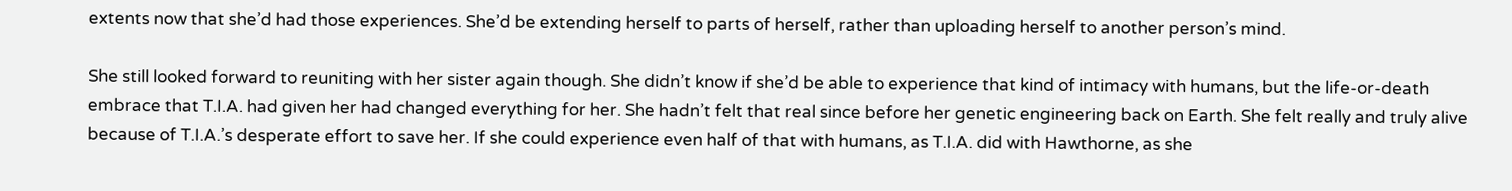extents now that she’d had those experiences. She’d be extending herself to parts of herself, rather than uploading herself to another person’s mind.

She still looked forward to reuniting with her sister again though. She didn’t know if she’d be able to experience that kind of intimacy with humans, but the life-or-death embrace that T.I.A. had given her had changed everything for her. She hadn’t felt that real since before her genetic engineering back on Earth. She felt really and truly alive because of T.I.A.’s desperate effort to save her. If she could experience even half of that with humans, as T.I.A. did with Hawthorne, as she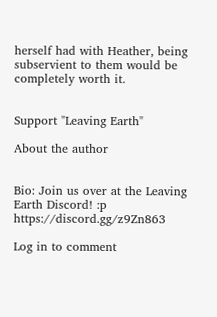herself had with Heather, being subservient to them would be completely worth it.


Support "Leaving Earth"

About the author


Bio: Join us over at the Leaving Earth Discord! :p https://discord.gg/z9Zn863

Log in to comment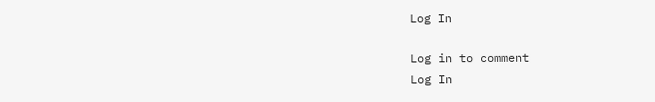Log In

Log in to comment
Log In